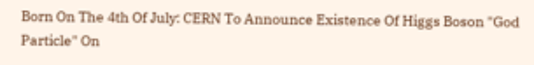Born On The 4th Of July: CERN To Announce Existence Of Higgs Boson "God Particle" On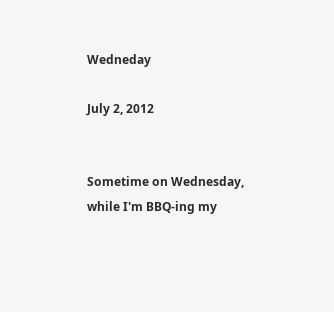Wedneday

July 2, 2012


Sometime on Wednesday, while I'm BBQ-ing my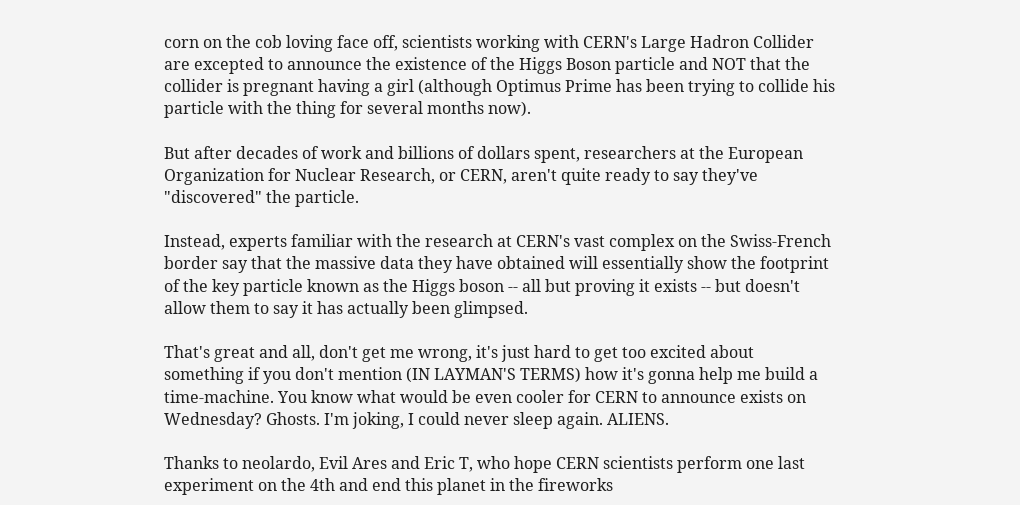corn on the cob loving face off, scientists working with CERN's Large Hadron Collider are excepted to announce the existence of the Higgs Boson particle and NOT that the collider is pregnant having a girl (although Optimus Prime has been trying to collide his particle with the thing for several months now).

But after decades of work and billions of dollars spent, researchers at the European Organization for Nuclear Research, or CERN, aren't quite ready to say they've "discovered" the particle.

Instead, experts familiar with the research at CERN's vast complex on the Swiss-French border say that the massive data they have obtained will essentially show the footprint of the key particle known as the Higgs boson -- all but proving it exists -- but doesn't allow them to say it has actually been glimpsed.

That's great and all, don't get me wrong, it's just hard to get too excited about something if you don't mention (IN LAYMAN'S TERMS) how it's gonna help me build a time-machine. You know what would be even cooler for CERN to announce exists on Wednesday? Ghosts. I'm joking, I could never sleep again. ALIENS.

Thanks to neolardo, Evil Ares and Eric T, who hope CERN scientists perform one last experiment on the 4th and end this planet in the fireworks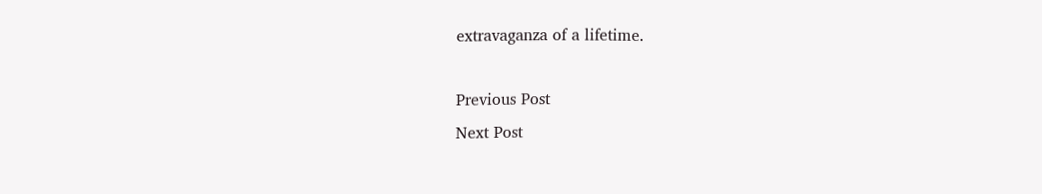extravaganza of a lifetime.

Previous Post
Next Post